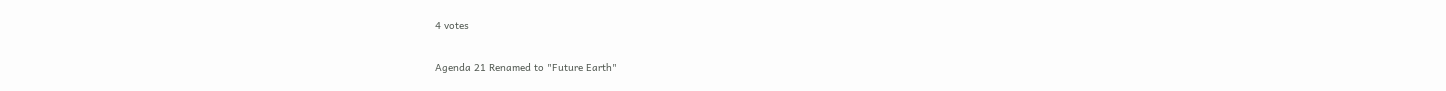4 votes

Agenda 21 Renamed to "Future Earth"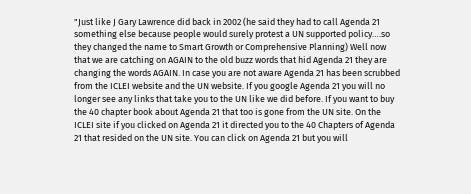"Just like J Gary Lawrence did back in 2002 (he said they had to call Agenda 21 something else because people would surely protest a UN supported policy….so they changed the name to Smart Growth or Comprehensive Planning) Well now that we are catching on AGAIN to the old buzz words that hid Agenda 21 they are changing the words AGAIN. In case you are not aware Agenda 21 has been scrubbed from the ICLEI website and the UN website. If you google Agenda 21 you will no longer see any links that take you to the UN like we did before. If you want to buy the 40 chapter book about Agenda 21 that too is gone from the UN site. On the ICLEI site if you clicked on Agenda 21 it directed you to the 40 Chapters of Agenda 21 that resided on the UN site. You can click on Agenda 21 but you will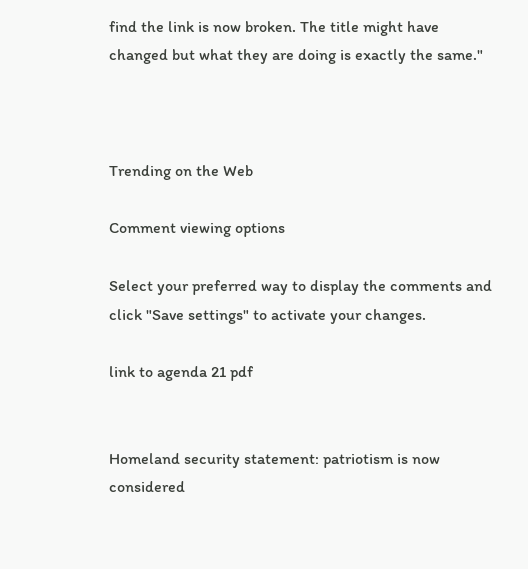find the link is now broken. The title might have changed but what they are doing is exactly the same."



Trending on the Web

Comment viewing options

Select your preferred way to display the comments and click "Save settings" to activate your changes.

link to agenda 21 pdf


Homeland security statement: patriotism is now considered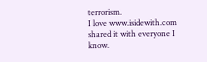terrorism.
I love www.isidewith.com shared it with everyone I know.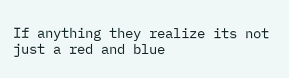If anything they realize its not just a red and blue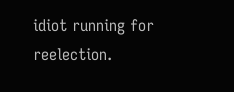idiot running for reelection.